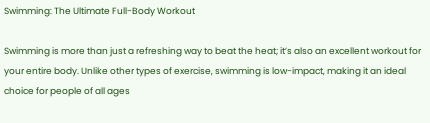Swimming: The Ultimate Full-Body Workout

Swimming is more than just a refreshing way to beat the heat; it’s also an excellent workout for your entire body. Unlike other types of exercise, swimming is low-impact, making it an ideal choice for people of all ages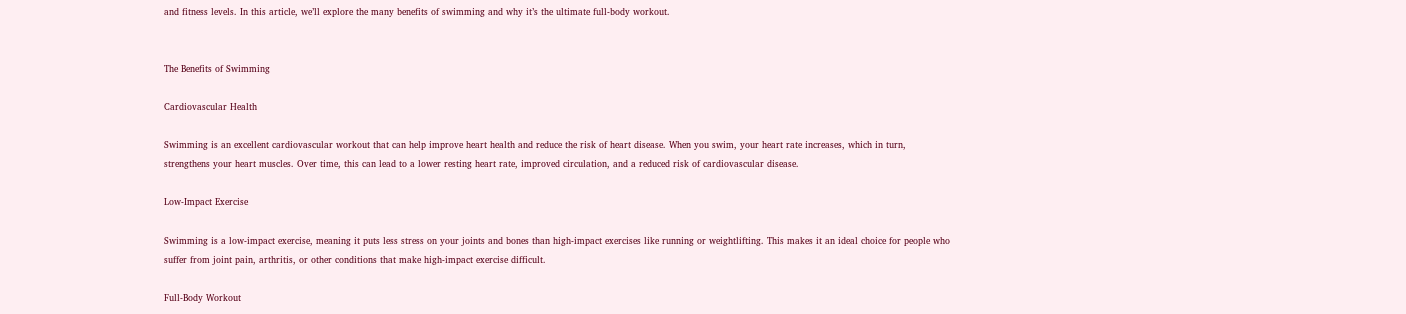and fitness levels. In this article, we’ll explore the many benefits of swimming and why it’s the ultimate full-body workout.


The Benefits of Swimming

Cardiovascular Health

Swimming is an excellent cardiovascular workout that can help improve heart health and reduce the risk of heart disease. When you swim, your heart rate increases, which in turn, strengthens your heart muscles. Over time, this can lead to a lower resting heart rate, improved circulation, and a reduced risk of cardiovascular disease.

Low-Impact Exercise

Swimming is a low-impact exercise, meaning it puts less stress on your joints and bones than high-impact exercises like running or weightlifting. This makes it an ideal choice for people who suffer from joint pain, arthritis, or other conditions that make high-impact exercise difficult.

Full-Body Workout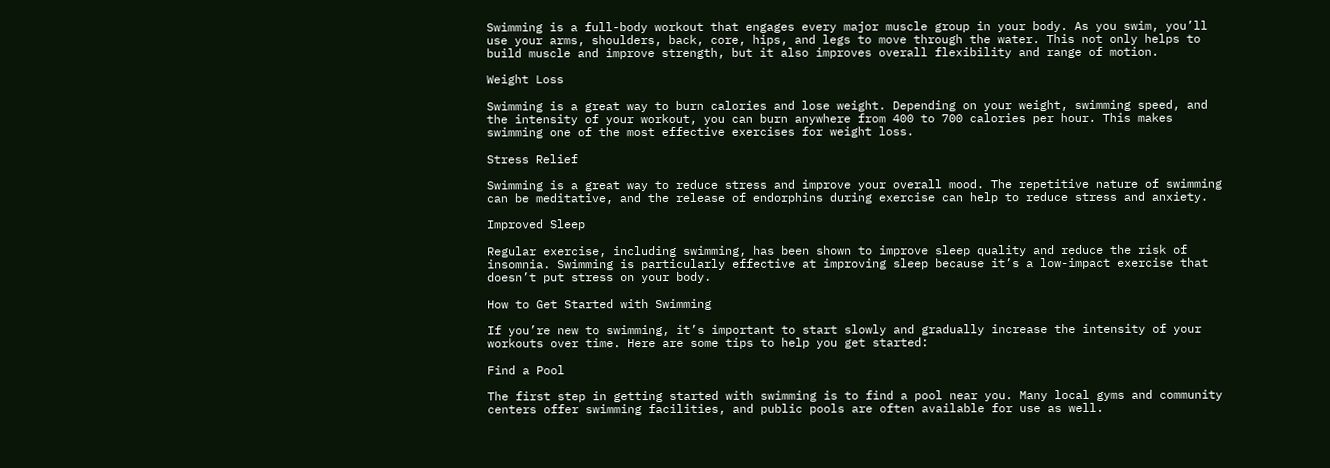Swimming is a full-body workout that engages every major muscle group in your body. As you swim, you’ll use your arms, shoulders, back, core, hips, and legs to move through the water. This not only helps to build muscle and improve strength, but it also improves overall flexibility and range of motion.

Weight Loss

Swimming is a great way to burn calories and lose weight. Depending on your weight, swimming speed, and the intensity of your workout, you can burn anywhere from 400 to 700 calories per hour. This makes swimming one of the most effective exercises for weight loss.

Stress Relief

Swimming is a great way to reduce stress and improve your overall mood. The repetitive nature of swimming can be meditative, and the release of endorphins during exercise can help to reduce stress and anxiety.

Improved Sleep

Regular exercise, including swimming, has been shown to improve sleep quality and reduce the risk of insomnia. Swimming is particularly effective at improving sleep because it’s a low-impact exercise that doesn’t put stress on your body.

How to Get Started with Swimming

If you’re new to swimming, it’s important to start slowly and gradually increase the intensity of your workouts over time. Here are some tips to help you get started:

Find a Pool

The first step in getting started with swimming is to find a pool near you. Many local gyms and community centers offer swimming facilities, and public pools are often available for use as well.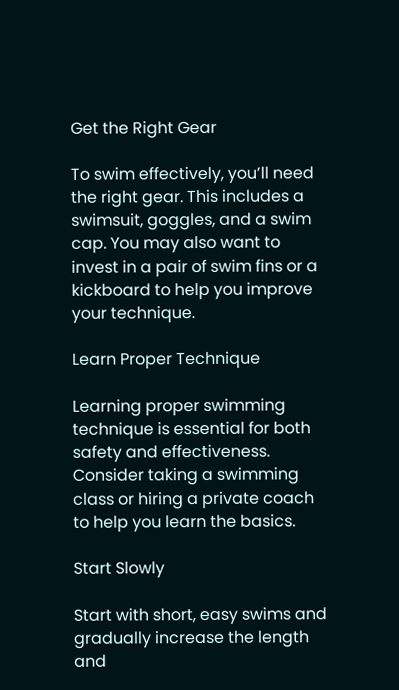Get the Right Gear

To swim effectively, you’ll need the right gear. This includes a swimsuit, goggles, and a swim cap. You may also want to invest in a pair of swim fins or a kickboard to help you improve your technique.

Learn Proper Technique

Learning proper swimming technique is essential for both safety and effectiveness. Consider taking a swimming class or hiring a private coach to help you learn the basics.

Start Slowly

Start with short, easy swims and gradually increase the length and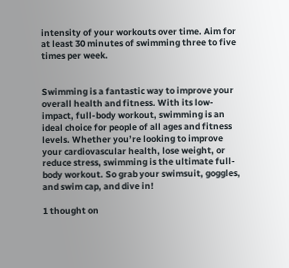intensity of your workouts over time. Aim for at least 30 minutes of swimming three to five times per week.


Swimming is a fantastic way to improve your overall health and fitness. With its low-impact, full-body workout, swimming is an ideal choice for people of all ages and fitness levels. Whether you’re looking to improve your cardiovascular health, lose weight, or reduce stress, swimming is the ultimate full-body workout. So grab your swimsuit, goggles, and swim cap, and dive in!

1 thought on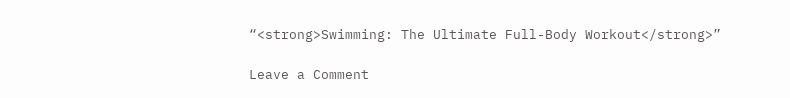“<strong>Swimming: The Ultimate Full-Body Workout</strong>”

Leave a Comment